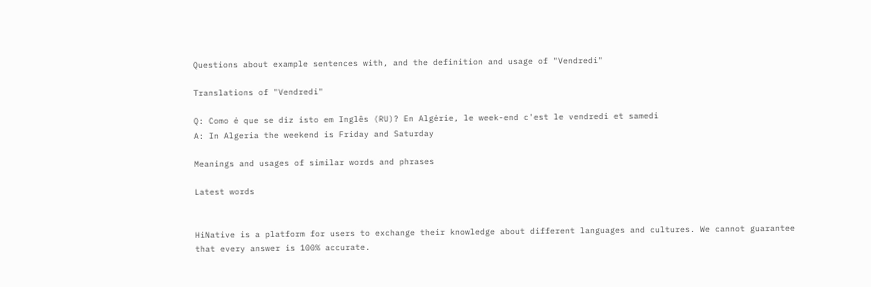Questions about example sentences with, and the definition and usage of "Vendredi"

Translations of "Vendredi"

Q: Como é que se diz isto em Inglês (RU)? En Algérie, le week-end c'est le vendredi et samedi
A: In Algeria the weekend is Friday and Saturday

Meanings and usages of similar words and phrases

Latest words


HiNative is a platform for users to exchange their knowledge about different languages and cultures. We cannot guarantee that every answer is 100% accurate.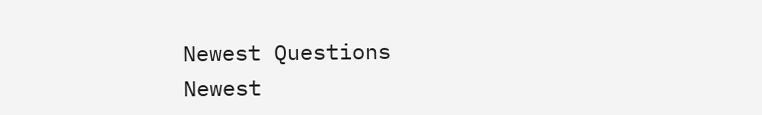Newest Questions
Newest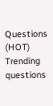Questions (HOT)
Trending questions